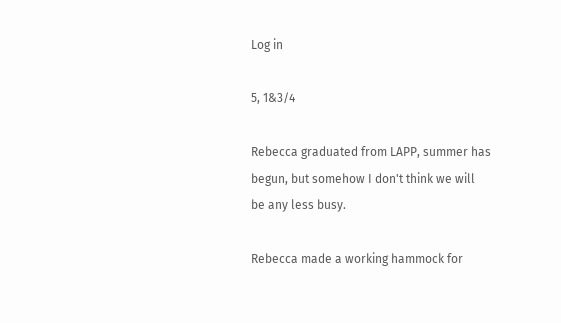Log in

5, 1&3/4

Rebecca graduated from LAPP, summer has begun, but somehow I don't think we will be any less busy.

Rebecca made a working hammock for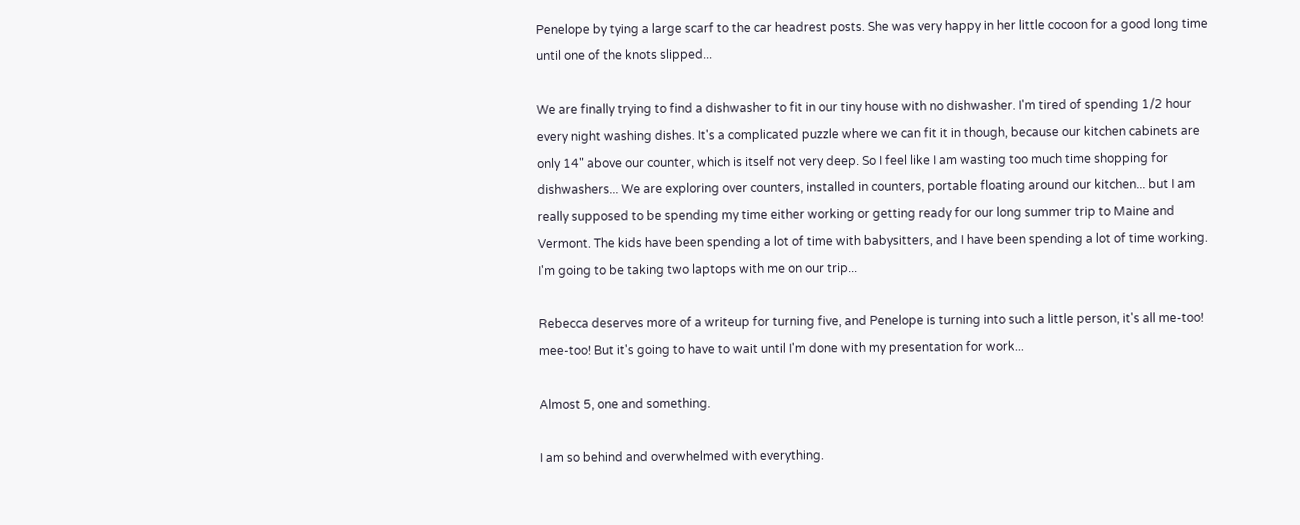Penelope by tying a large scarf to the car headrest posts. She was very happy in her little cocoon for a good long time until one of the knots slipped...

We are finally trying to find a dishwasher to fit in our tiny house with no dishwasher. I'm tired of spending 1/2 hour every night washing dishes. It's a complicated puzzle where we can fit it in though, because our kitchen cabinets are only 14" above our counter, which is itself not very deep. So I feel like I am wasting too much time shopping for dishwashers... We are exploring over counters, installed in counters, portable floating around our kitchen... but I am really supposed to be spending my time either working or getting ready for our long summer trip to Maine and Vermont. The kids have been spending a lot of time with babysitters, and I have been spending a lot of time working. I'm going to be taking two laptops with me on our trip...

Rebecca deserves more of a writeup for turning five, and Penelope is turning into such a little person, it's all me-too! mee-too! But it's going to have to wait until I'm done with my presentation for work...

Almost 5, one and something.

I am so behind and overwhelmed with everything.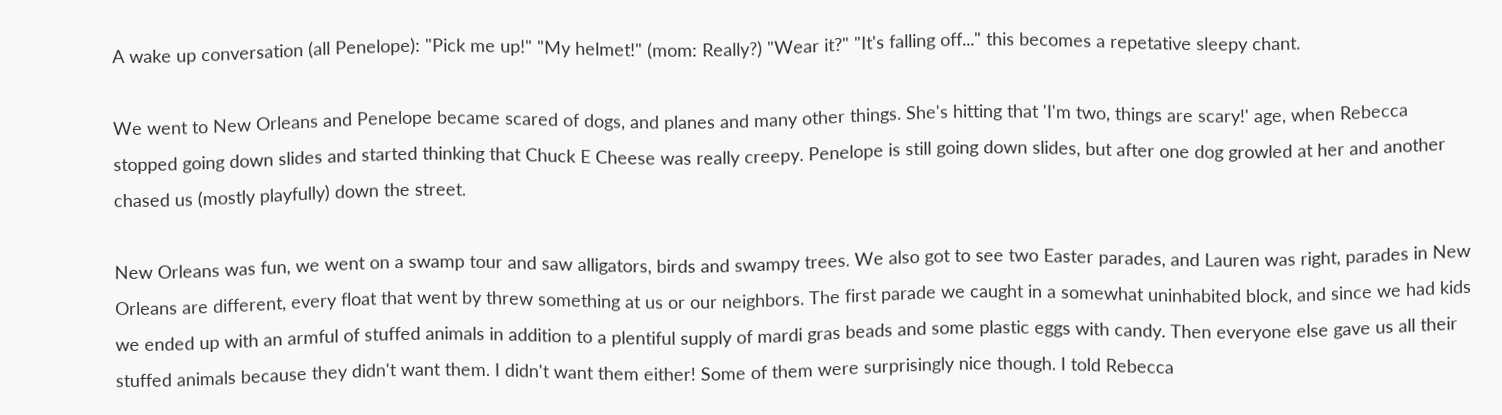A wake up conversation (all Penelope): "Pick me up!" "My helmet!" (mom: Really?) "Wear it?" "It's falling off..." this becomes a repetative sleepy chant.

We went to New Orleans and Penelope became scared of dogs, and planes and many other things. She's hitting that 'I'm two, things are scary!' age, when Rebecca stopped going down slides and started thinking that Chuck E Cheese was really creepy. Penelope is still going down slides, but after one dog growled at her and another chased us (mostly playfully) down the street.

New Orleans was fun, we went on a swamp tour and saw alligators, birds and swampy trees. We also got to see two Easter parades, and Lauren was right, parades in New Orleans are different, every float that went by threw something at us or our neighbors. The first parade we caught in a somewhat uninhabited block, and since we had kids we ended up with an armful of stuffed animals in addition to a plentiful supply of mardi gras beads and some plastic eggs with candy. Then everyone else gave us all their stuffed animals because they didn't want them. I didn't want them either! Some of them were surprisingly nice though. I told Rebecca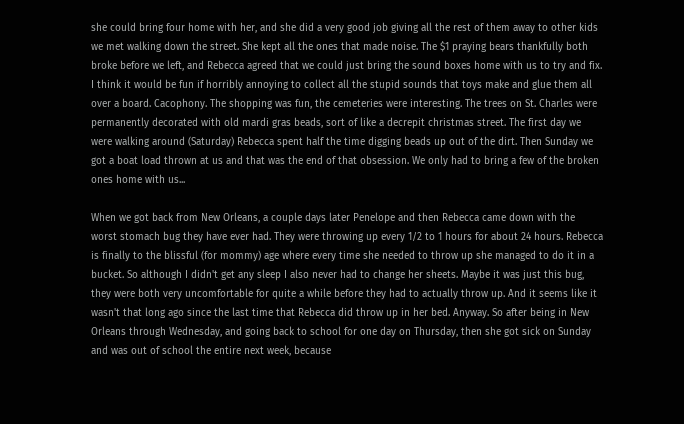she could bring four home with her, and she did a very good job giving all the rest of them away to other kids we met walking down the street. She kept all the ones that made noise. The $1 praying bears thankfully both broke before we left, and Rebecca agreed that we could just bring the sound boxes home with us to try and fix. I think it would be fun if horribly annoying to collect all the stupid sounds that toys make and glue them all over a board. Cacophony. The shopping was fun, the cemeteries were interesting. The trees on St. Charles were permanently decorated with old mardi gras beads, sort of like a decrepit christmas street. The first day we were walking around (Saturday) Rebecca spent half the time digging beads up out of the dirt. Then Sunday we got a boat load thrown at us and that was the end of that obsession. We only had to bring a few of the broken ones home with us...

When we got back from New Orleans, a couple days later Penelope and then Rebecca came down with the worst stomach bug they have ever had. They were throwing up every 1/2 to 1 hours for about 24 hours. Rebecca is finally to the blissful (for mommy) age where every time she needed to throw up she managed to do it in a bucket. So although I didn't get any sleep I also never had to change her sheets. Maybe it was just this bug, they were both very uncomfortable for quite a while before they had to actually throw up. And it seems like it wasn't that long ago since the last time that Rebecca did throw up in her bed. Anyway. So after being in New Orleans through Wednesday, and going back to school for one day on Thursday, then she got sick on Sunday and was out of school the entire next week, because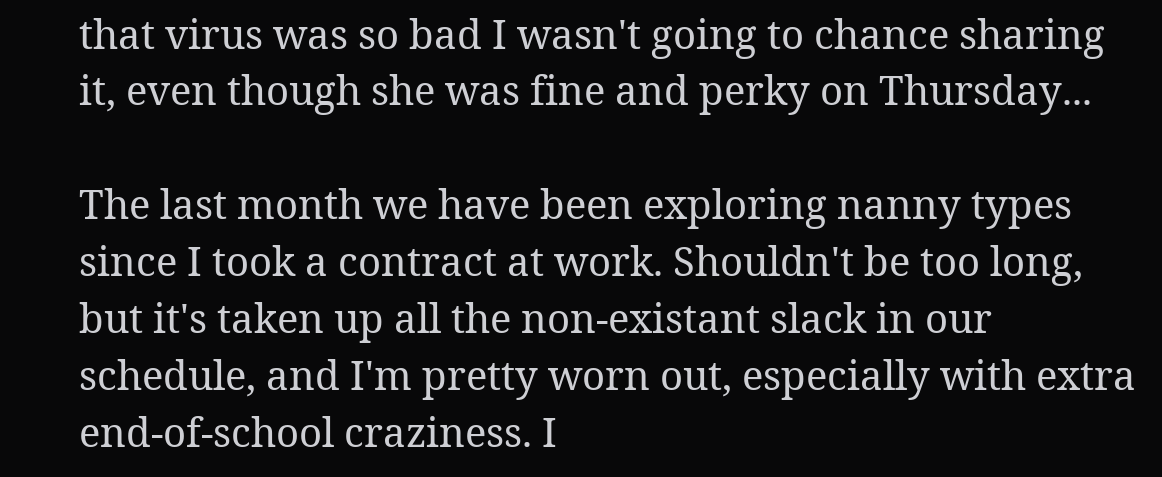that virus was so bad I wasn't going to chance sharing it, even though she was fine and perky on Thursday...

The last month we have been exploring nanny types since I took a contract at work. Shouldn't be too long, but it's taken up all the non-existant slack in our schedule, and I'm pretty worn out, especially with extra end-of-school craziness. I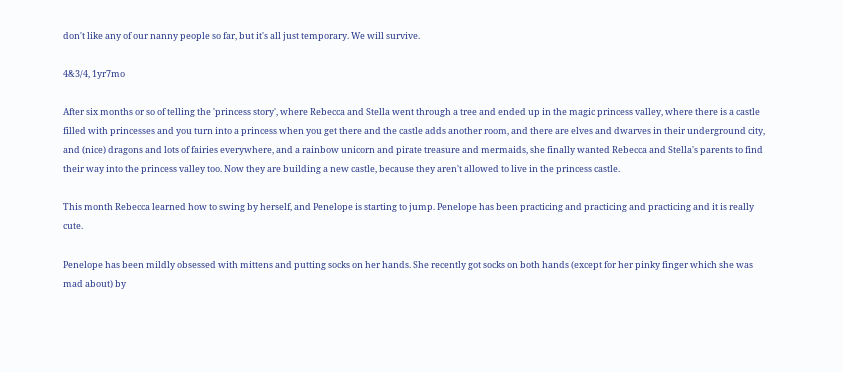don't like any of our nanny people so far, but it's all just temporary. We will survive.

4&3/4, 1yr7mo

After six months or so of telling the 'princess story', where Rebecca and Stella went through a tree and ended up in the magic princess valley, where there is a castle filled with princesses and you turn into a princess when you get there and the castle adds another room, and there are elves and dwarves in their underground city, and (nice) dragons and lots of fairies everywhere, and a rainbow unicorn and pirate treasure and mermaids, she finally wanted Rebecca and Stella's parents to find their way into the princess valley too. Now they are building a new castle, because they aren't allowed to live in the princess castle.

This month Rebecca learned how to swing by herself, and Penelope is starting to jump. Penelope has been practicing and practicing and practicing and it is really cute.

Penelope has been mildly obsessed with mittens and putting socks on her hands. She recently got socks on both hands (except for her pinky finger which she was mad about) by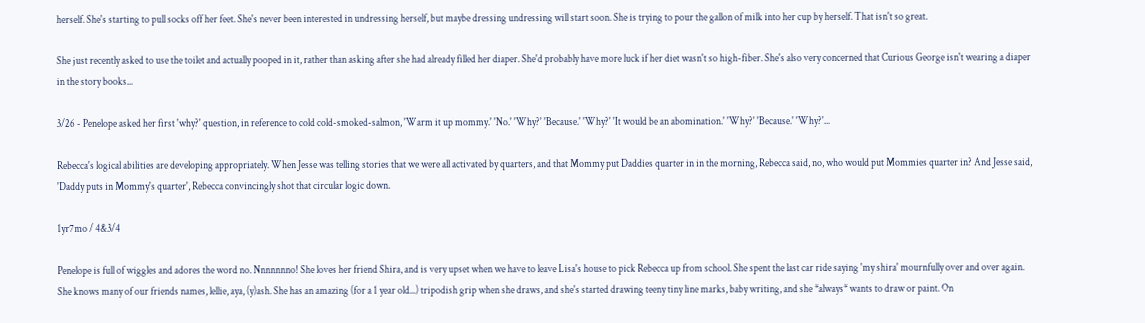herself. She's starting to pull socks off her feet. She's never been interested in undressing herself, but maybe dressing undressing will start soon. She is trying to pour the gallon of milk into her cup by herself. That isn't so great.

She just recently asked to use the toilet and actually pooped in it, rather than asking after she had already filled her diaper. She'd probably have more luck if her diet wasn't so high-fiber. She's also very concerned that Curious George isn't wearing a diaper in the story books...

3/26 - Penelope asked her first 'why?' question, in reference to cold cold-smoked-salmon, 'Warm it up mommy.' 'No.' 'Why?' 'Because.' 'Why?' 'It would be an abomination.' 'Why?' 'Because.' 'Why?'...

Rebecca's logical abilities are developing appropriately. When Jesse was telling stories that we were all activated by quarters, and that Mommy put Daddies quarter in in the morning, Rebecca said, no, who would put Mommies quarter in? And Jesse said, 'Daddy puts in Mommy's quarter', Rebecca convincingly shot that circular logic down.

1yr7mo / 4&3/4

Penelope is full of wiggles and adores the word no. Nnnnnnno! She loves her friend Shira, and is very upset when we have to leave Lisa's house to pick Rebecca up from school. She spent the last car ride saying 'my shira' mournfully over and over again. She knows many of our friends names, lellie, aya, (y)ash. She has an amazing (for a 1 year old...) tripodish grip when she draws, and she's started drawing teeny tiny line marks, baby writing, and she *always* wants to draw or paint. On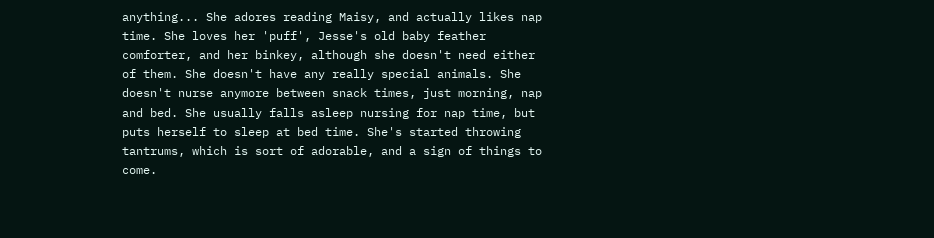anything... She adores reading Maisy, and actually likes nap time. She loves her 'puff', Jesse's old baby feather comforter, and her binkey, although she doesn't need either of them. She doesn't have any really special animals. She doesn't nurse anymore between snack times, just morning, nap and bed. She usually falls asleep nursing for nap time, but puts herself to sleep at bed time. She's started throwing tantrums, which is sort of adorable, and a sign of things to come.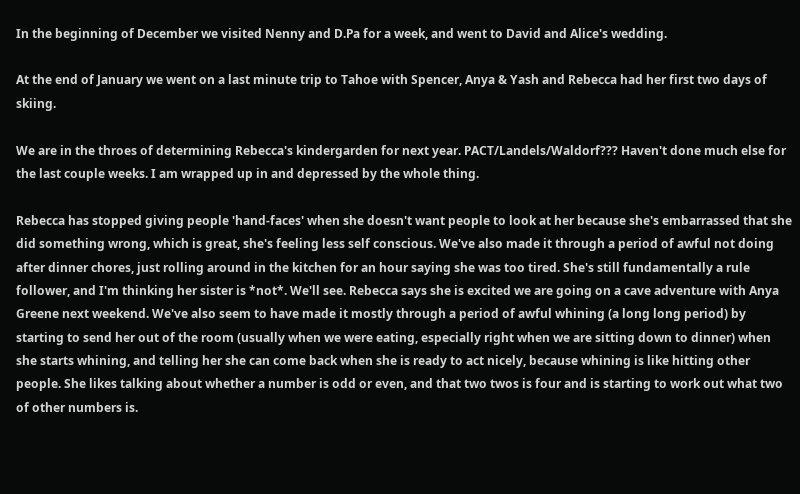In the beginning of December we visited Nenny and D.Pa for a week, and went to David and Alice's wedding.

At the end of January we went on a last minute trip to Tahoe with Spencer, Anya & Yash and Rebecca had her first two days of skiing.

We are in the throes of determining Rebecca's kindergarden for next year. PACT/Landels/Waldorf??? Haven't done much else for the last couple weeks. I am wrapped up in and depressed by the whole thing.

Rebecca has stopped giving people 'hand-faces' when she doesn't want people to look at her because she's embarrassed that she did something wrong, which is great, she's feeling less self conscious. We've also made it through a period of awful not doing after dinner chores, just rolling around in the kitchen for an hour saying she was too tired. She's still fundamentally a rule follower, and I'm thinking her sister is *not*. We'll see. Rebecca says she is excited we are going on a cave adventure with Anya Greene next weekend. We've also seem to have made it mostly through a period of awful whining (a long long period) by starting to send her out of the room (usually when we were eating, especially right when we are sitting down to dinner) when she starts whining, and telling her she can come back when she is ready to act nicely, because whining is like hitting other people. She likes talking about whether a number is odd or even, and that two twos is four and is starting to work out what two of other numbers is.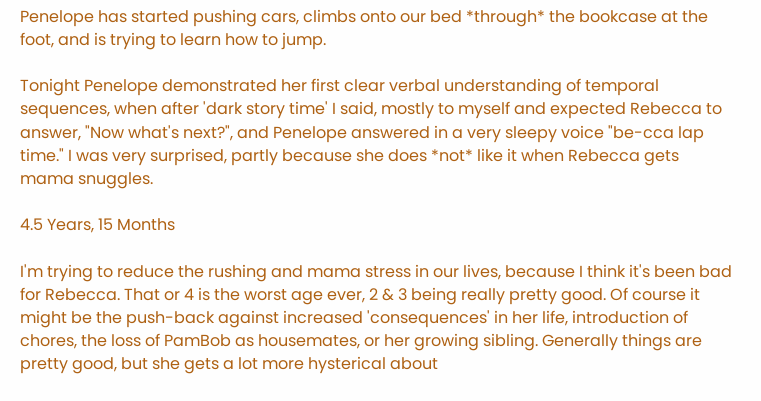Penelope has started pushing cars, climbs onto our bed *through* the bookcase at the foot, and is trying to learn how to jump.

Tonight Penelope demonstrated her first clear verbal understanding of temporal sequences, when after 'dark story time' I said, mostly to myself and expected Rebecca to answer, "Now what's next?", and Penelope answered in a very sleepy voice "be-cca lap time." I was very surprised, partly because she does *not* like it when Rebecca gets mama snuggles.

4.5 Years, 15 Months

I'm trying to reduce the rushing and mama stress in our lives, because I think it's been bad for Rebecca. That or 4 is the worst age ever, 2 & 3 being really pretty good. Of course it might be the push-back against increased 'consequences' in her life, introduction of chores, the loss of PamBob as housemates, or her growing sibling. Generally things are pretty good, but she gets a lot more hysterical about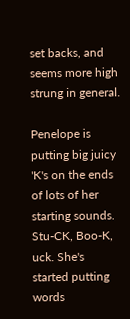set backs, and seems more high strung in general.

Penelope is putting big juicy 'K's on the ends of lots of her starting sounds. Stu-CK, Boo-K, uck. She's started putting words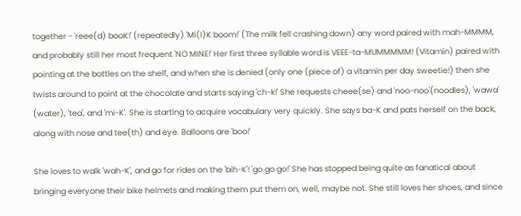together - 'reee(d) booK!' (repeatedly) 'Mi(l)K boom!' (The milk fell crashing down) any word paired with mah-MMMM, and probably still her most frequent 'NO MINE!' Her first three syllable word is VEEE-ta-MUMMMMM! (Vitamin) paired with pointing at the bottles on the shelf, and when she is denied (only one (piece of) a vitamin per day sweetie!) then she twists around to point at the chocolate and starts saying 'ch-k!' She requests cheee(se) and 'noo-noo'(noodles), 'wawa' (water), 'tea', and 'mi-K'. She is starting to acquire vocabulary very quickly. She says ba-K and pats herself on the back, along with nose and tee(th) and eye. Balloons are 'boo!'

She loves to walk 'wah-K', and go for rides on the 'bih-K'! 'go go go!' She has stopped being quite as fanatical about bringing everyone their bike helmets and making them put them on, well, maybe not. She still loves her shoes, and since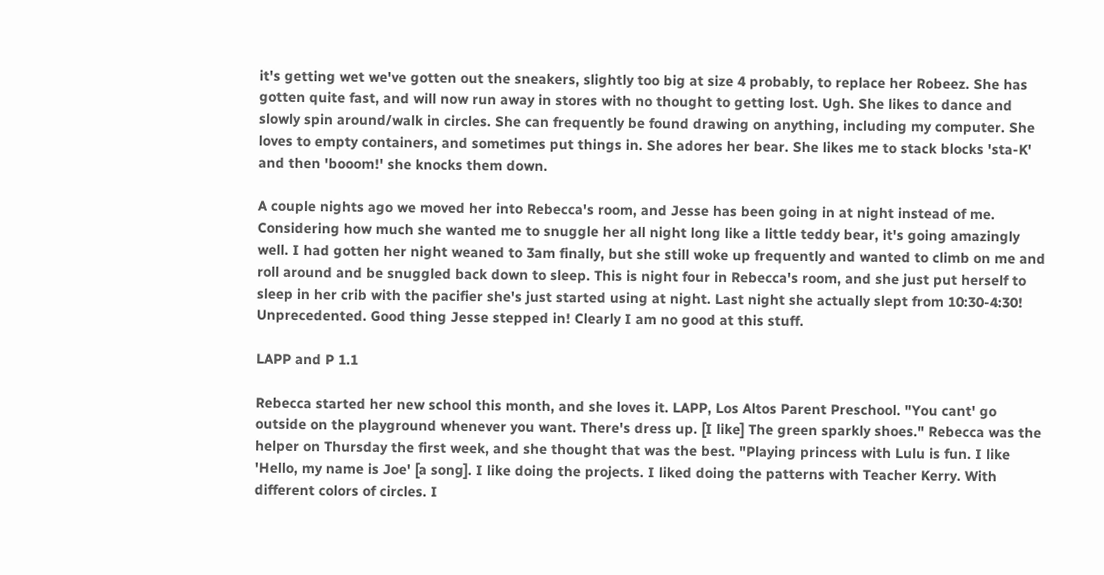it's getting wet we've gotten out the sneakers, slightly too big at size 4 probably, to replace her Robeez. She has gotten quite fast, and will now run away in stores with no thought to getting lost. Ugh. She likes to dance and slowly spin around/walk in circles. She can frequently be found drawing on anything, including my computer. She loves to empty containers, and sometimes put things in. She adores her bear. She likes me to stack blocks 'sta-K' and then 'booom!' she knocks them down.

A couple nights ago we moved her into Rebecca's room, and Jesse has been going in at night instead of me. Considering how much she wanted me to snuggle her all night long like a little teddy bear, it's going amazingly well. I had gotten her night weaned to 3am finally, but she still woke up frequently and wanted to climb on me and roll around and be snuggled back down to sleep. This is night four in Rebecca's room, and she just put herself to sleep in her crib with the pacifier she's just started using at night. Last night she actually slept from 10:30-4:30! Unprecedented. Good thing Jesse stepped in! Clearly I am no good at this stuff.

LAPP and P 1.1

Rebecca started her new school this month, and she loves it. LAPP, Los Altos Parent Preschool. "You cant' go outside on the playground whenever you want. There's dress up. [I like] The green sparkly shoes." Rebecca was the helper on Thursday the first week, and she thought that was the best. "Playing princess with Lulu is fun. I like 'Hello, my name is Joe' [a song]. I like doing the projects. I liked doing the patterns with Teacher Kerry. With different colors of circles. I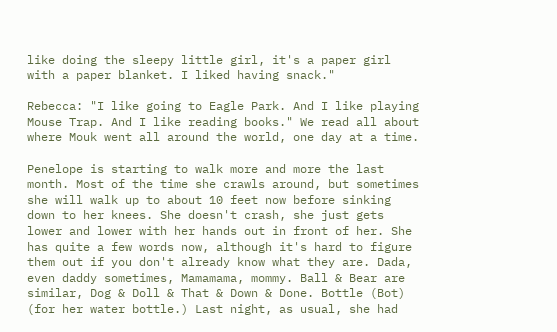like doing the sleepy little girl, it's a paper girl with a paper blanket. I liked having snack."

Rebecca: "I like going to Eagle Park. And I like playing Mouse Trap. And I like reading books." We read all about where Mouk went all around the world, one day at a time.

Penelope is starting to walk more and more the last month. Most of the time she crawls around, but sometimes she will walk up to about 10 feet now before sinking down to her knees. She doesn't crash, she just gets lower and lower with her hands out in front of her. She has quite a few words now, although it's hard to figure them out if you don't already know what they are. Dada, even daddy sometimes, Mamamama, mommy. Ball & Bear are similar, Dog & Doll & That & Down & Done. Bottle (Bot) (for her water bottle.) Last night, as usual, she had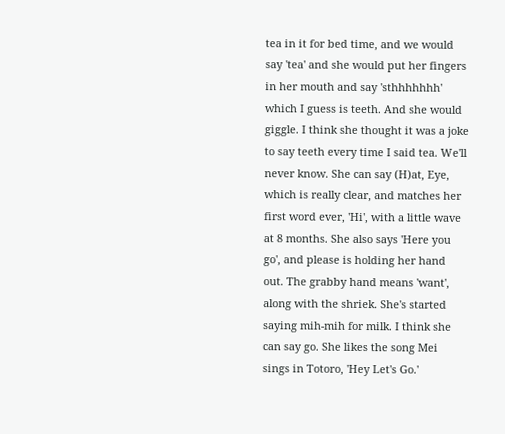tea in it for bed time, and we would say 'tea' and she would put her fingers in her mouth and say 'sthhhhhhh' which I guess is teeth. And she would giggle. I think she thought it was a joke to say teeth every time I said tea. We'll never know. She can say (H)at, Eye, which is really clear, and matches her first word ever, 'Hi', with a little wave at 8 months. She also says 'Here you go', and please is holding her hand out. The grabby hand means 'want', along with the shriek. She's started saying mih-mih for milk. I think she can say go. She likes the song Mei sings in Totoro, 'Hey Let's Go.'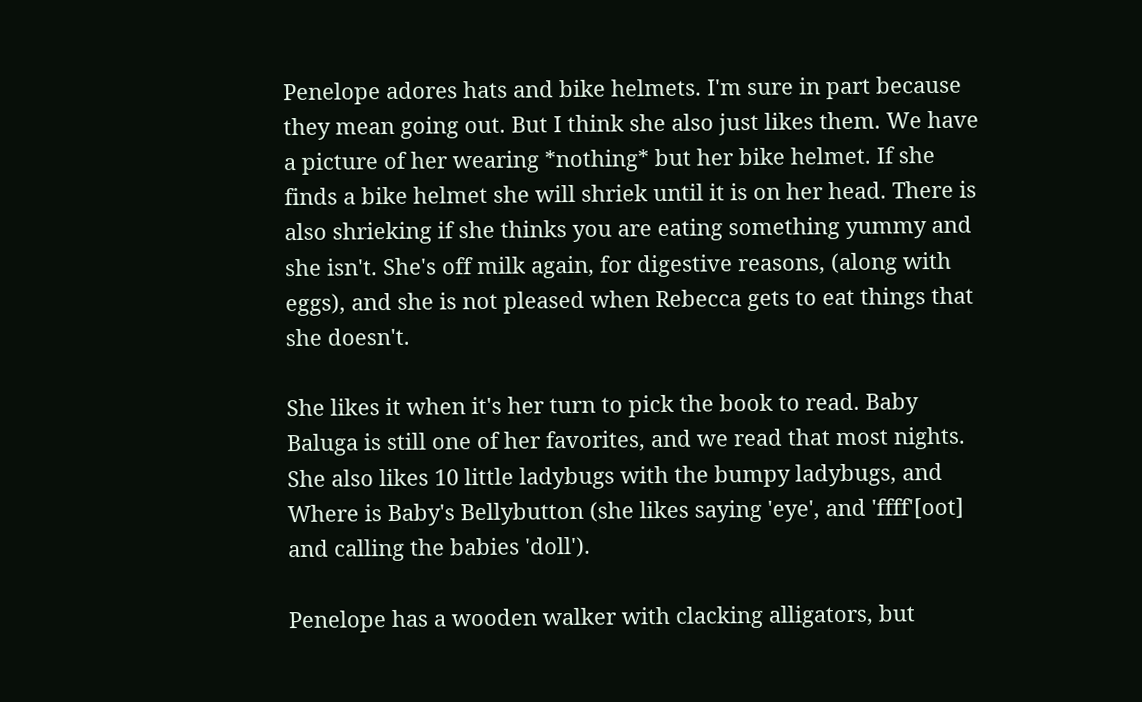Penelope adores hats and bike helmets. I'm sure in part because they mean going out. But I think she also just likes them. We have a picture of her wearing *nothing* but her bike helmet. If she finds a bike helmet she will shriek until it is on her head. There is also shrieking if she thinks you are eating something yummy and she isn't. She's off milk again, for digestive reasons, (along with eggs), and she is not pleased when Rebecca gets to eat things that she doesn't.

She likes it when it's her turn to pick the book to read. Baby Baluga is still one of her favorites, and we read that most nights. She also likes 10 little ladybugs with the bumpy ladybugs, and Where is Baby's Bellybutton (she likes saying 'eye', and 'ffff'[oot] and calling the babies 'doll').

Penelope has a wooden walker with clacking alligators, but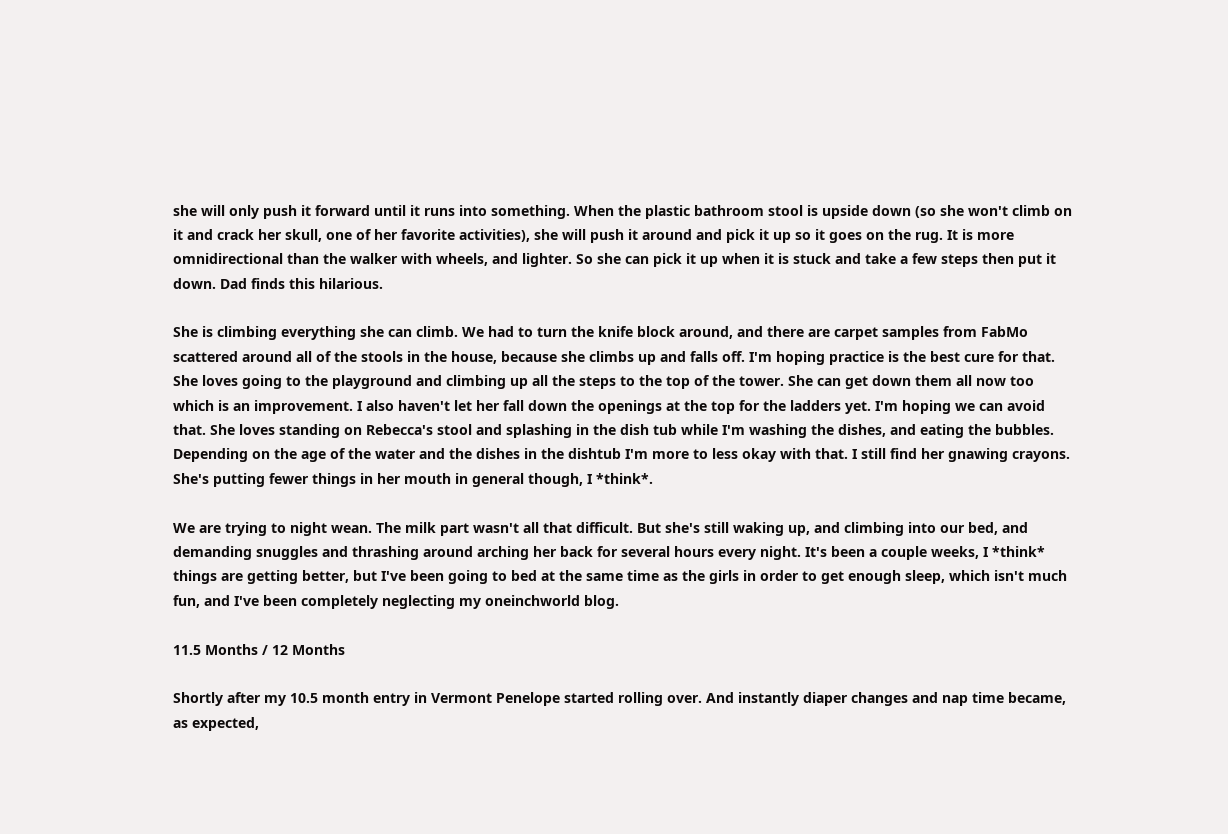she will only push it forward until it runs into something. When the plastic bathroom stool is upside down (so she won't climb on it and crack her skull, one of her favorite activities), she will push it around and pick it up so it goes on the rug. It is more omnidirectional than the walker with wheels, and lighter. So she can pick it up when it is stuck and take a few steps then put it down. Dad finds this hilarious.

She is climbing everything she can climb. We had to turn the knife block around, and there are carpet samples from FabMo scattered around all of the stools in the house, because she climbs up and falls off. I'm hoping practice is the best cure for that. She loves going to the playground and climbing up all the steps to the top of the tower. She can get down them all now too which is an improvement. I also haven't let her fall down the openings at the top for the ladders yet. I'm hoping we can avoid that. She loves standing on Rebecca's stool and splashing in the dish tub while I'm washing the dishes, and eating the bubbles. Depending on the age of the water and the dishes in the dishtub I'm more to less okay with that. I still find her gnawing crayons. She's putting fewer things in her mouth in general though, I *think*.

We are trying to night wean. The milk part wasn't all that difficult. But she's still waking up, and climbing into our bed, and demanding snuggles and thrashing around arching her back for several hours every night. It's been a couple weeks, I *think* things are getting better, but I've been going to bed at the same time as the girls in order to get enough sleep, which isn't much fun, and I've been completely neglecting my oneinchworld blog.

11.5 Months / 12 Months

Shortly after my 10.5 month entry in Vermont Penelope started rolling over. And instantly diaper changes and nap time became, as expected,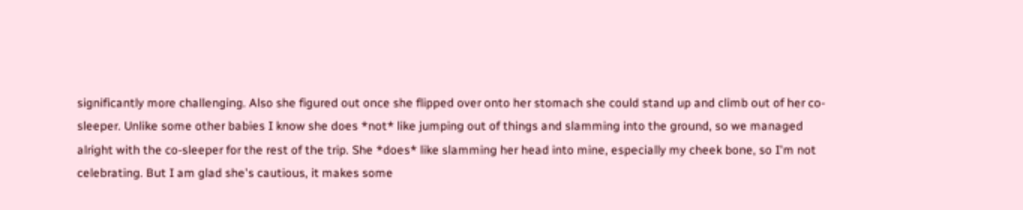significantly more challenging. Also she figured out once she flipped over onto her stomach she could stand up and climb out of her co-sleeper. Unlike some other babies I know she does *not* like jumping out of things and slamming into the ground, so we managed alright with the co-sleeper for the rest of the trip. She *does* like slamming her head into mine, especially my cheek bone, so I'm not celebrating. But I am glad she's cautious, it makes some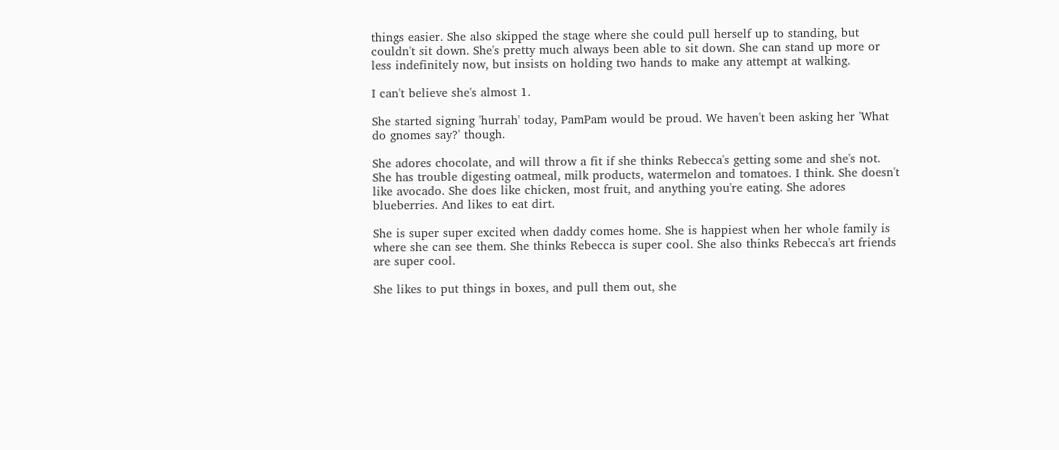things easier. She also skipped the stage where she could pull herself up to standing, but couldn't sit down. She's pretty much always been able to sit down. She can stand up more or less indefinitely now, but insists on holding two hands to make any attempt at walking.

I can't believe she's almost 1.

She started signing 'hurrah' today, PamPam would be proud. We haven't been asking her 'What do gnomes say?' though.

She adores chocolate, and will throw a fit if she thinks Rebecca's getting some and she's not. She has trouble digesting oatmeal, milk products, watermelon and tomatoes. I think. She doesn't like avocado. She does like chicken, most fruit, and anything you're eating. She adores blueberries. And likes to eat dirt.

She is super super excited when daddy comes home. She is happiest when her whole family is where she can see them. She thinks Rebecca is super cool. She also thinks Rebecca's art friends are super cool.

She likes to put things in boxes, and pull them out, she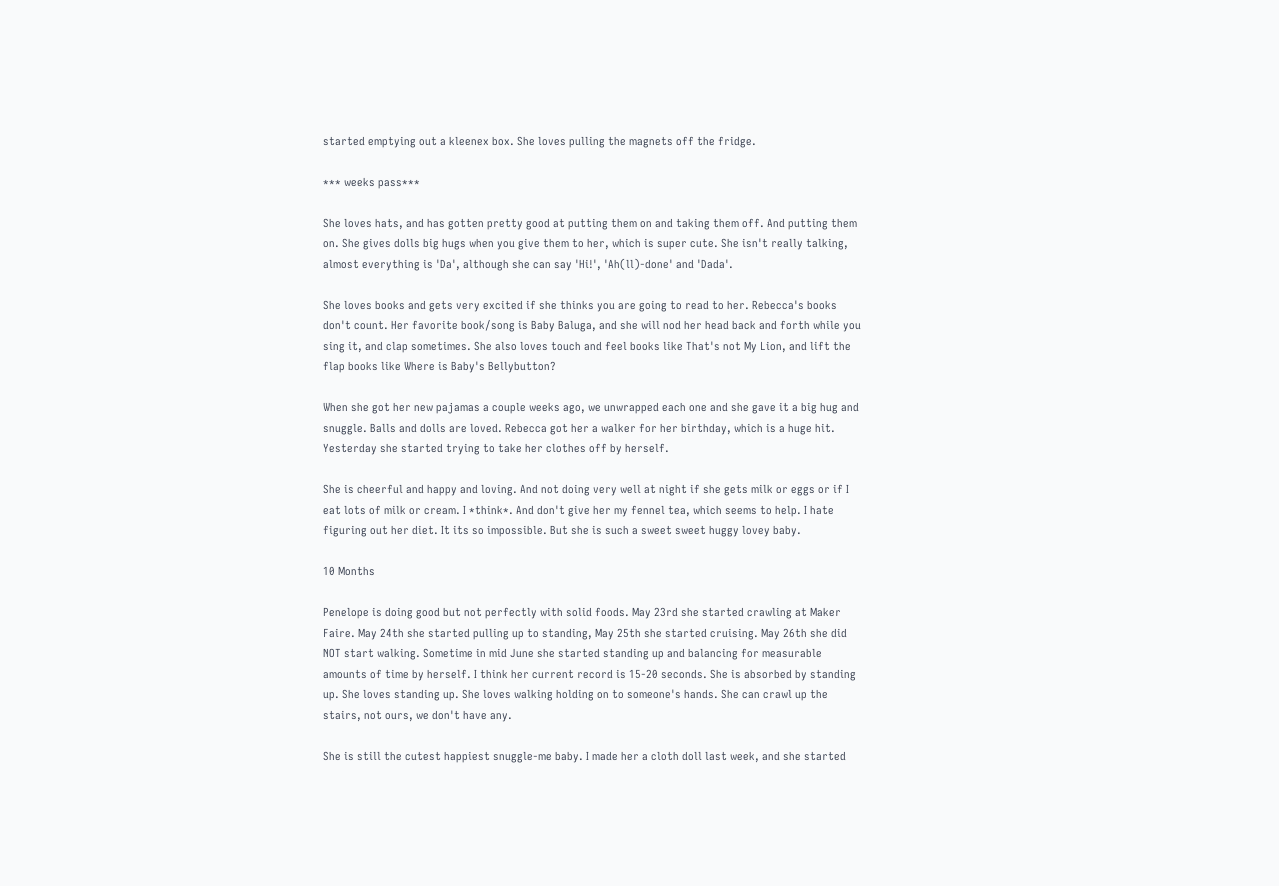started emptying out a kleenex box. She loves pulling the magnets off the fridge.

*** weeks pass***

She loves hats, and has gotten pretty good at putting them on and taking them off. And putting them on. She gives dolls big hugs when you give them to her, which is super cute. She isn't really talking, almost everything is 'Da', although she can say 'Hi!', 'Ah(ll)-done' and 'Dada'.

She loves books and gets very excited if she thinks you are going to read to her. Rebecca's books don't count. Her favorite book/song is Baby Baluga, and she will nod her head back and forth while you sing it, and clap sometimes. She also loves touch and feel books like That's not My Lion, and lift the flap books like Where is Baby's Bellybutton?

When she got her new pajamas a couple weeks ago, we unwrapped each one and she gave it a big hug and snuggle. Balls and dolls are loved. Rebecca got her a walker for her birthday, which is a huge hit. Yesterday she started trying to take her clothes off by herself.

She is cheerful and happy and loving. And not doing very well at night if she gets milk or eggs or if I eat lots of milk or cream. I *think*. And don't give her my fennel tea, which seems to help. I hate figuring out her diet. It its so impossible. But she is such a sweet sweet huggy lovey baby.

10 Months

Penelope is doing good but not perfectly with solid foods. May 23rd she started crawling at Maker Faire. May 24th she started pulling up to standing, May 25th she started cruising. May 26th she did NOT start walking. Sometime in mid June she started standing up and balancing for measurable amounts of time by herself. I think her current record is 15-20 seconds. She is absorbed by standing up. She loves standing up. She loves walking holding on to someone's hands. She can crawl up the stairs, not ours, we don't have any.

She is still the cutest happiest snuggle-me baby. I made her a cloth doll last week, and she started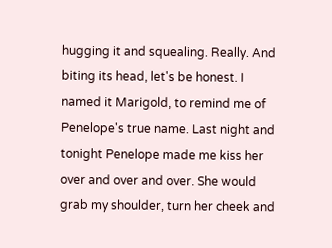hugging it and squealing. Really. And biting its head, let's be honest. I named it Marigold, to remind me of Penelope's true name. Last night and tonight Penelope made me kiss her over and over and over. She would grab my shoulder, turn her cheek and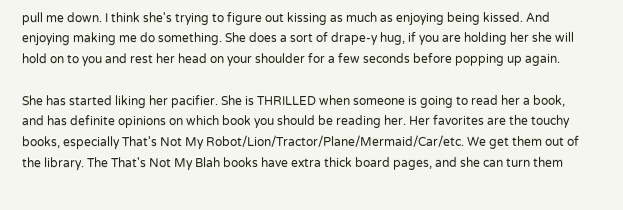pull me down. I think she's trying to figure out kissing as much as enjoying being kissed. And enjoying making me do something. She does a sort of drape-y hug, if you are holding her she will hold on to you and rest her head on your shoulder for a few seconds before popping up again.

She has started liking her pacifier. She is THRILLED when someone is going to read her a book, and has definite opinions on which book you should be reading her. Her favorites are the touchy books, especially That's Not My Robot/Lion/Tractor/Plane/Mermaid/Car/etc. We get them out of the library. The That's Not My Blah books have extra thick board pages, and she can turn them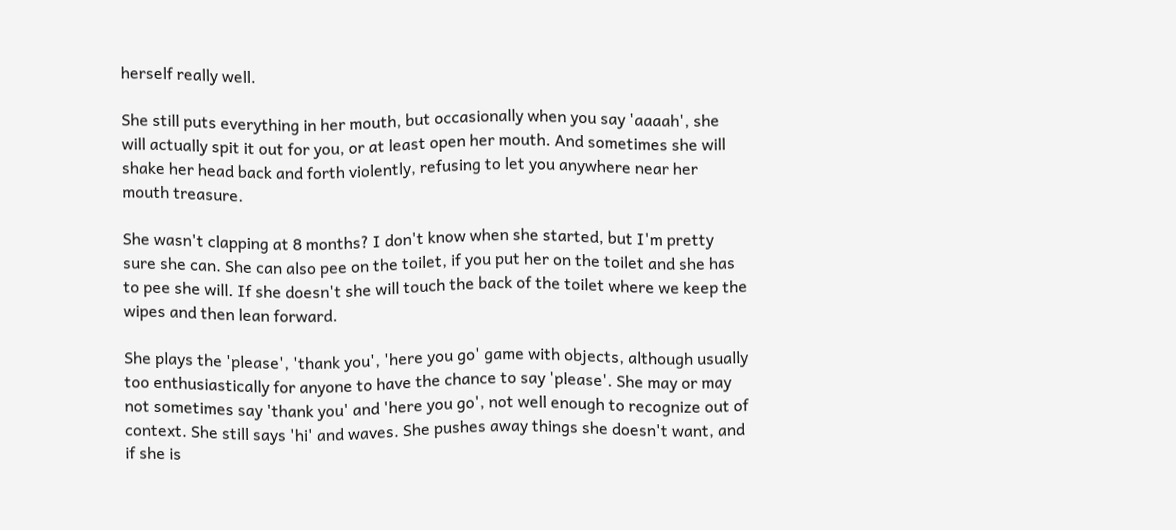herself really well.

She still puts everything in her mouth, but occasionally when you say 'aaaah', she will actually spit it out for you, or at least open her mouth. And sometimes she will shake her head back and forth violently, refusing to let you anywhere near her mouth treasure.

She wasn't clapping at 8 months? I don't know when she started, but I'm pretty sure she can. She can also pee on the toilet, if you put her on the toilet and she has to pee she will. If she doesn't she will touch the back of the toilet where we keep the wipes and then lean forward.

She plays the 'please', 'thank you', 'here you go' game with objects, although usually too enthusiastically for anyone to have the chance to say 'please'. She may or may not sometimes say 'thank you' and 'here you go', not well enough to recognize out of context. She still says 'hi' and waves. She pushes away things she doesn't want, and if she is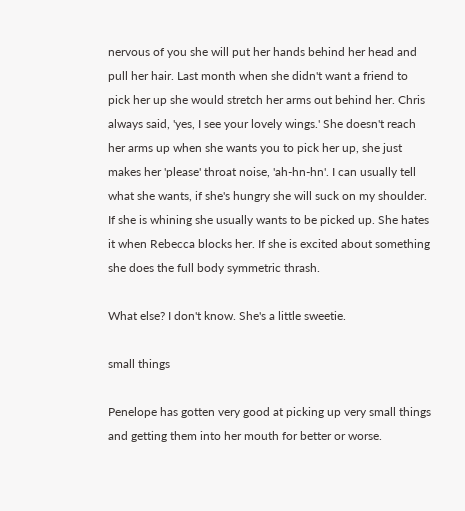nervous of you she will put her hands behind her head and pull her hair. Last month when she didn't want a friend to pick her up she would stretch her arms out behind her. Chris always said, 'yes, I see your lovely wings.' She doesn't reach her arms up when she wants you to pick her up, she just makes her 'please' throat noise, 'ah-hn-hn'. I can usually tell what she wants, if she's hungry she will suck on my shoulder. If she is whining she usually wants to be picked up. She hates it when Rebecca blocks her. If she is excited about something she does the full body symmetric thrash.

What else? I don't know. She's a little sweetie.

small things

Penelope has gotten very good at picking up very small things and getting them into her mouth for better or worse.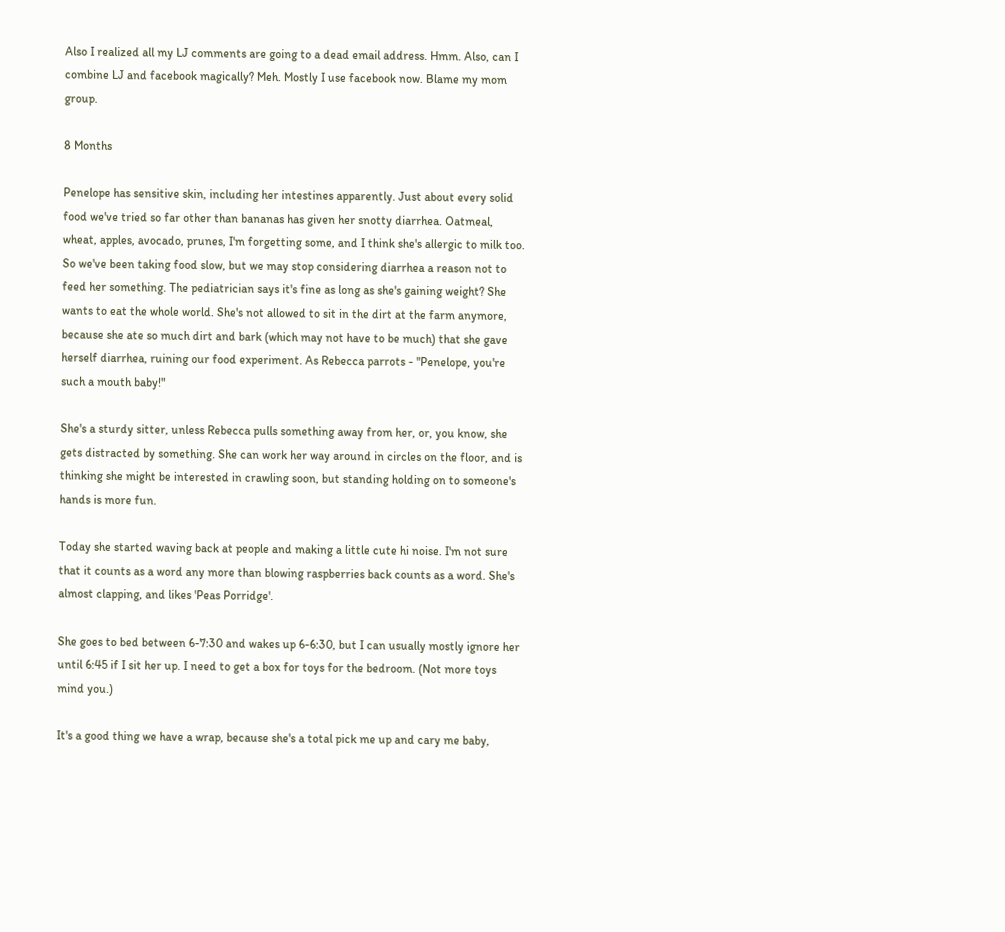Also I realized all my LJ comments are going to a dead email address. Hmm. Also, can I combine LJ and facebook magically? Meh. Mostly I use facebook now. Blame my mom group.

8 Months

Penelope has sensitive skin, including her intestines apparently. Just about every solid food we've tried so far other than bananas has given her snotty diarrhea. Oatmeal, wheat, apples, avocado, prunes, I'm forgetting some, and I think she's allergic to milk too. So we've been taking food slow, but we may stop considering diarrhea a reason not to feed her something. The pediatrician says it's fine as long as she's gaining weight? She wants to eat the whole world. She's not allowed to sit in the dirt at the farm anymore, because she ate so much dirt and bark (which may not have to be much) that she gave herself diarrhea, ruining our food experiment. As Rebecca parrots - "Penelope, you're such a mouth baby!"

She's a sturdy sitter, unless Rebecca pulls something away from her, or, you know, she gets distracted by something. She can work her way around in circles on the floor, and is thinking she might be interested in crawling soon, but standing holding on to someone's hands is more fun.

Today she started waving back at people and making a little cute hi noise. I'm not sure that it counts as a word any more than blowing raspberries back counts as a word. She's almost clapping, and likes 'Peas Porridge'.

She goes to bed between 6-7:30 and wakes up 6-6:30, but I can usually mostly ignore her until 6:45 if I sit her up. I need to get a box for toys for the bedroom. (Not more toys mind you.)

It's a good thing we have a wrap, because she's a total pick me up and cary me baby,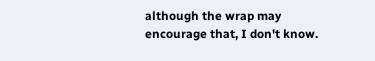although the wrap may encourage that, I don't know.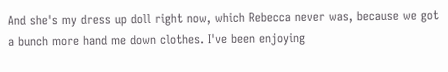And she's my dress up doll right now, which Rebecca never was, because we got a bunch more hand me down clothes. I've been enjoying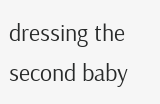dressing the second baby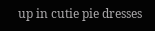up in cutie pie dresses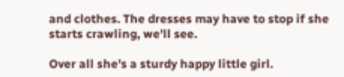and clothes. The dresses may have to stop if she starts crawling, we'll see.

Over all she's a sturdy happy little girl.